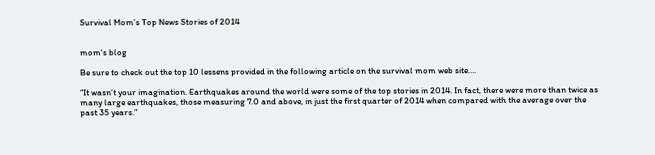Survival Mom’s Top News Stories of 2014


mom's blog

Be sure to check out the top 10 lessens provided in the following article on the survival mom web site….

“It wasn’t your imagination. Earthquakes around the world were some of the top stories in 2014. In fact, there were more than twice as many large earthquakes, those measuring 7.0 and above, in just the first quarter of 2014 when compared with the average over the past 35 years.”